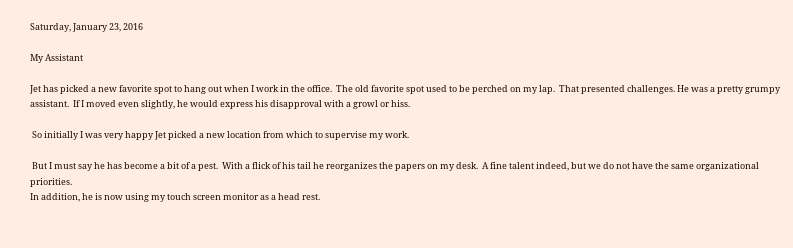Saturday, January 23, 2016

My Assistant

Jet has picked a new favorite spot to hang out when I work in the office.  The old favorite spot used to be perched on my lap.  That presented challenges. He was a pretty grumpy assistant.  If I moved even slightly, he would express his disapproval with a growl or hiss.

 So initially I was very happy Jet picked a new location from which to supervise my work.

 But I must say he has become a bit of a pest.  With a flick of his tail he reorganizes the papers on my desk.  A fine talent indeed, but we do not have the same organizational priorities.
In addition, he is now using my touch screen monitor as a head rest.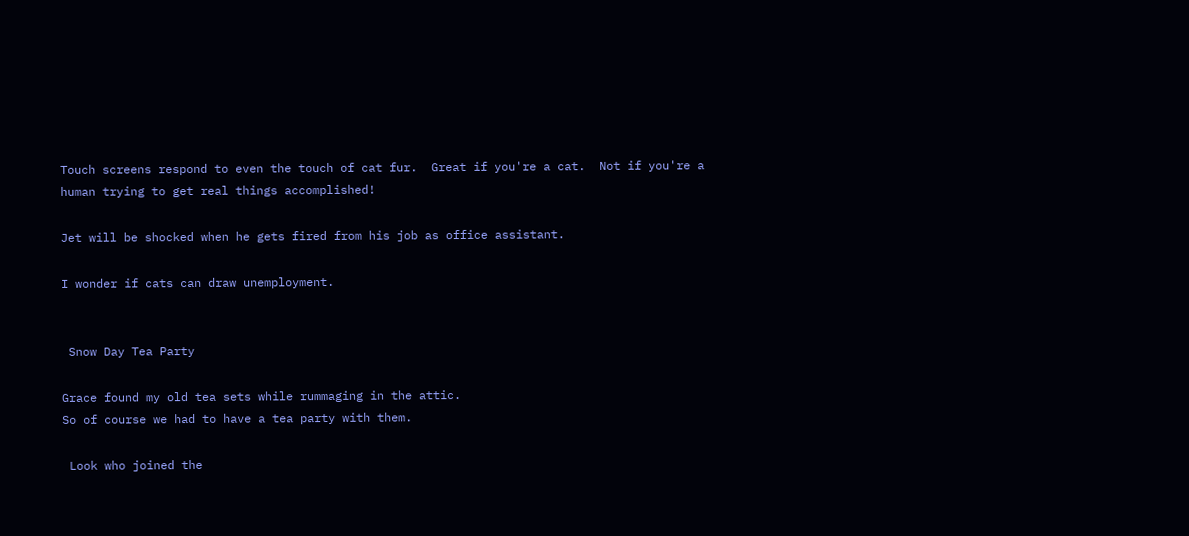Touch screens respond to even the touch of cat fur.  Great if you're a cat.  Not if you're a human trying to get real things accomplished!

Jet will be shocked when he gets fired from his job as office assistant.

I wonder if cats can draw unemployment.


 Snow Day Tea Party

Grace found my old tea sets while rummaging in the attic.
So of course we had to have a tea party with them.

 Look who joined the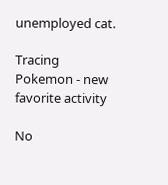unemployed cat.

Tracing Pokemon - new favorite activity

No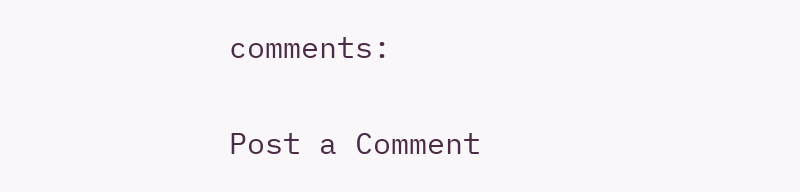comments:

Post a Comment